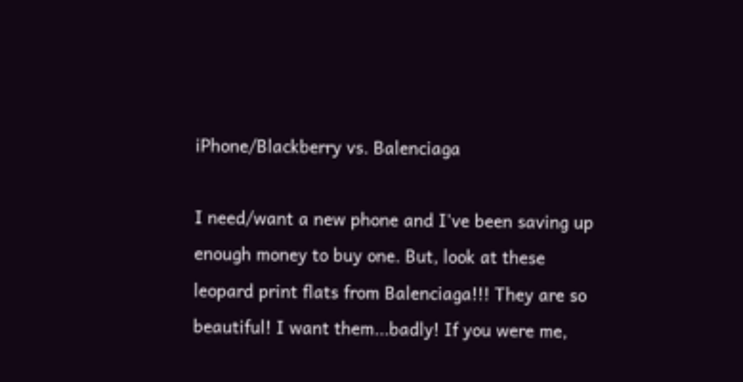iPhone/Blackberry vs. Balenciaga

I need/want a new phone and I've been saving up enough money to buy one. But, look at these leopard print flats from Balenciaga!!! They are so beautiful! I want them...badly! If you were me,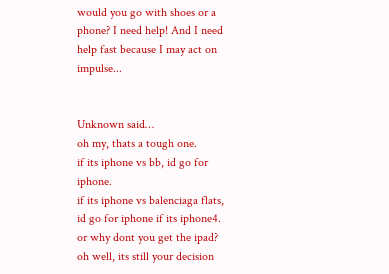would you go with shoes or a phone? I need help! And I need help fast because I may act on impulse...


Unknown said…
oh my, thats a tough one.
if its iphone vs bb, id go for iphone.
if its iphone vs balenciaga flats, id go for iphone if its iphone4.
or why dont you get the ipad?
oh well, its still your decision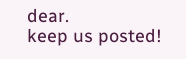dear.
keep us posted!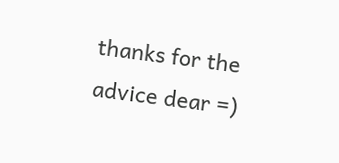thanks for the advice dear =)